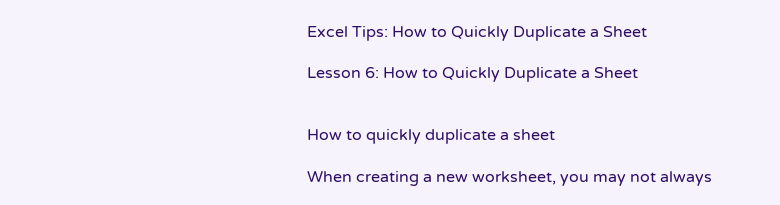Excel Tips: How to Quickly Duplicate a Sheet

Lesson 6: How to Quickly Duplicate a Sheet


How to quickly duplicate a sheet

When creating a new worksheet, you may not always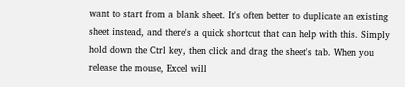want to start from a blank sheet. It's often better to duplicate an existing sheet instead, and there's a quick shortcut that can help with this. Simply hold down the Ctrl key, then click and drag the sheet's tab. When you release the mouse, Excel will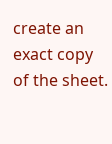create an exact copy of the sheet.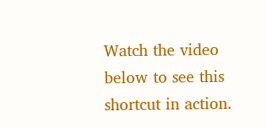Watch the video below to see this shortcut in action.